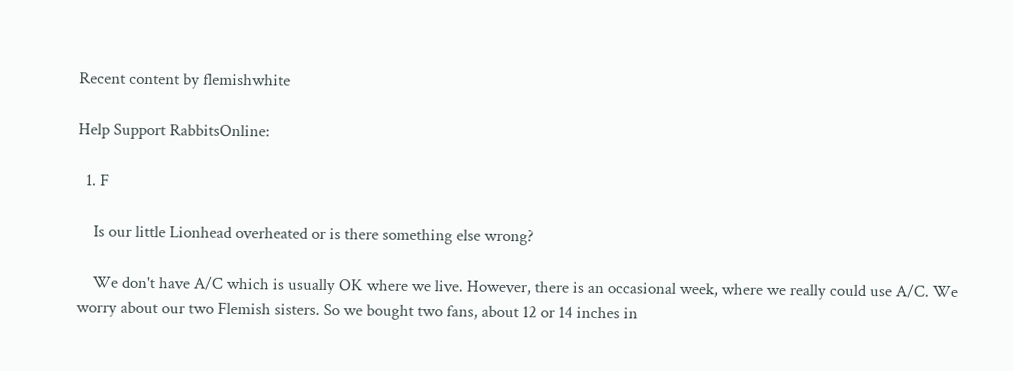Recent content by flemishwhite

Help Support RabbitsOnline:

  1. F

    Is our little Lionhead overheated or is there something else wrong?

    We don't have A/C which is usually OK where we live. However, there is an occasional week, where we really could use A/C. We worry about our two Flemish sisters. So we bought two fans, about 12 or 14 inches in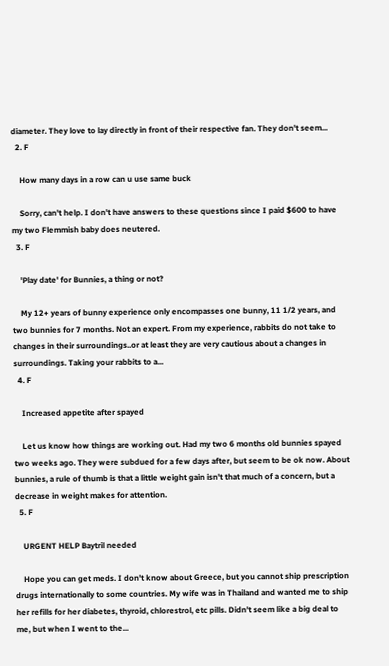diameter. They love to lay directly in front of their respective fan. They don't seem...
  2. F

    How many days in a row can u use same buck

    Sorry, can't help. I don't have answers to these questions since I paid $600 to have my two Flemmish baby does neutered.
  3. F

    'Play date' for Bunnies, a thing or not?

    My 12+ years of bunny experience only encompasses one bunny, 11 1/2 years, and two bunnies for 7 months. Not an expert. From my experience, rabbits do not take to changes in their surroundings..or at least they are very cautious about a changes in surroundings. Taking your rabbits to a...
  4. F

    Increased appetite after spayed

    Let us know how things are working out. Had my two 6 months old bunnies spayed two weeks ago. They were subdued for a few days after, but seem to be ok now. About bunnies, a rule of thumb is that a little weight gain isn't that much of a concern, but a decrease in weight makes for attention.
  5. F

    URGENT HELP Baytril needed

    Hope you can get meds. I don't know about Greece, but you cannot ship prescription drugs internationally to some countries. My wife was in Thailand and wanted me to ship her refills for her diabetes, thyroid, chlorestrol, etc pills. Didn't seem like a big deal to me, but when I went to the...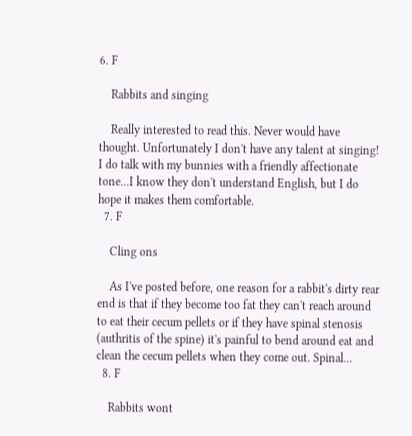6. F

    Rabbits and singing

    Really interested to read this. Never would have thought. Unfortunately I don't have any talent at singing! I do talk with my bunnies with a friendly affectionate tone...I know they don't understand English, but I do hope it makes them comfortable.
  7. F

    Cling ons

    As I've posted before, one reason for a rabbit's dirty rear end is that if they become too fat they can't reach around to eat their cecum pellets or if they have spinal stenosis (authritis of the spine) it's painful to bend around eat and clean the cecum pellets when they come out. Spinal...
  8. F

    Rabbits wont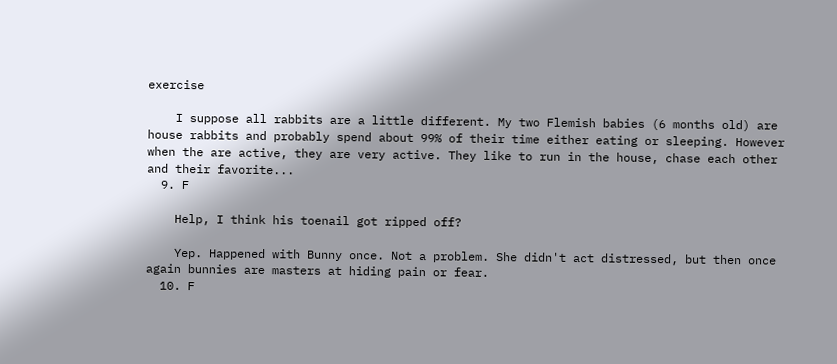exercise

    I suppose all rabbits are a little different. My two Flemish babies (6 months old) are house rabbits and probably spend about 99% of their time either eating or sleeping. However when the are active, they are very active. They like to run in the house, chase each other and their favorite...
  9. F

    Help, I think his toenail got ripped off?

    Yep. Happened with Bunny once. Not a problem. She didn't act distressed, but then once again bunnies are masters at hiding pain or fear.
  10. F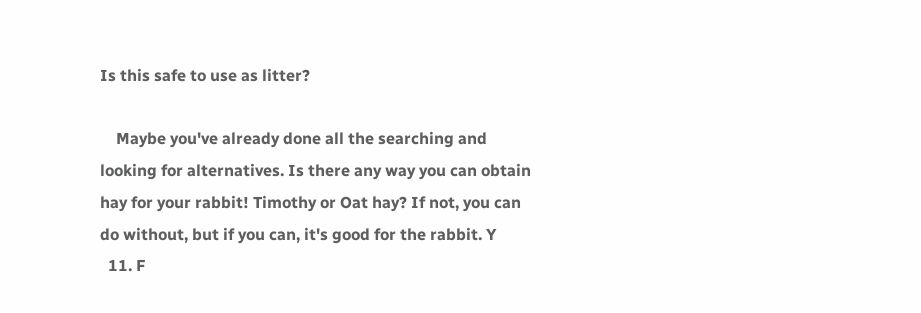Is this safe to use as litter?

    Maybe you've already done all the searching and looking for alternatives. Is there any way you can obtain hay for your rabbit! Timothy or Oat hay? If not, you can do without, but if you can, it's good for the rabbit. Y
  11. F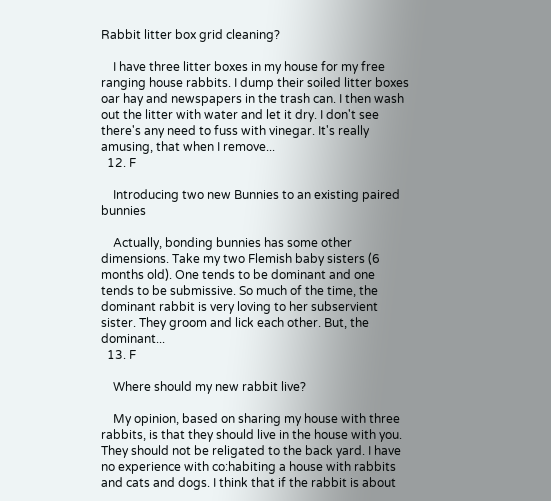Rabbit litter box grid cleaning?

    I have three litter boxes in my house for my free ranging house rabbits. I dump their soiled litter boxes oar hay and newspapers in the trash can. I then wash out the litter with water and let it dry. I don't see there's any need to fuss with vinegar. It's really amusing, that when I remove...
  12. F

    Introducing two new Bunnies to an existing paired bunnies

    Actually, bonding bunnies has some other dimensions. Take my two Flemish baby sisters (6 months old). One tends to be dominant and one tends to be submissive. So much of the time, the dominant rabbit is very loving to her subservient sister. They groom and lick each other. But, the dominant...
  13. F

    Where should my new rabbit live?

    My opinion, based on sharing my house with three rabbits, is that they should live in the house with you. They should not be religated to the back yard. I have no experience with co:habiting a house with rabbits and cats and dogs. I think that if the rabbit is about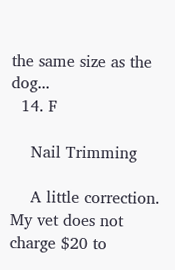the same size as the dog...
  14. F

    Nail Trimming

    A little correction. My vet does not charge $20 to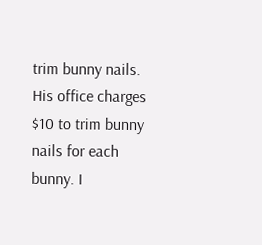trim bunny nails. His office charges $10 to trim bunny nails for each bunny. I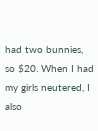had two bunnies, so $20. When I had my girls neutered, I also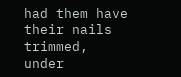had them have their nails trimmed, under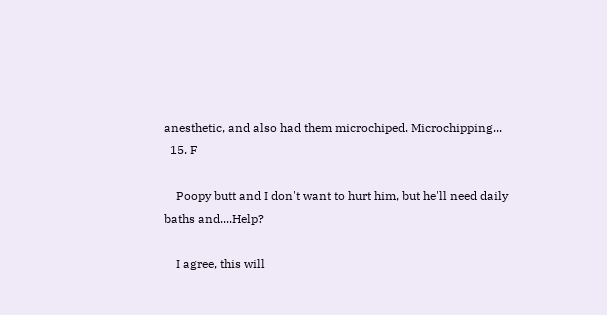anesthetic, and also had them microchiped. Microchipping...
  15. F

    Poopy butt and I don't want to hurt him, but he'll need daily baths and....Help?

    I agree, this will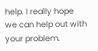help. I really hope we can help out with your problem.